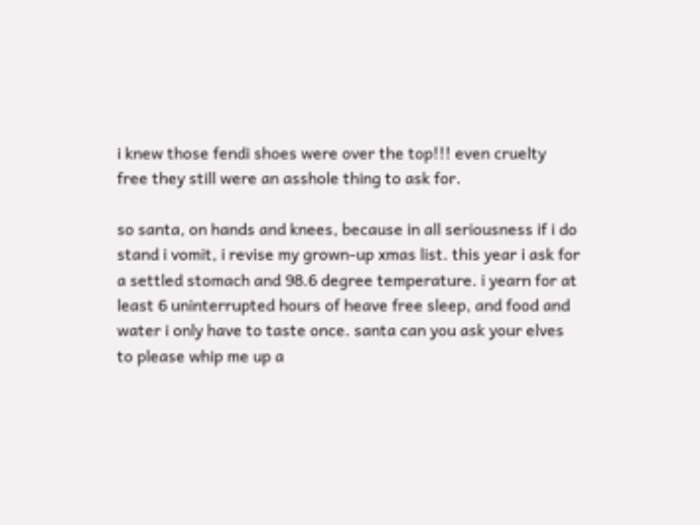i knew those fendi shoes were over the top!!! even cruelty free they still were an asshole thing to ask for.

so santa, on hands and knees, because in all seriousness if i do stand i vomit, i revise my grown-up xmas list. this year i ask for a settled stomach and 98.6 degree temperature. i yearn for at least 6 uninterrupted hours of heave free sleep, and food and water i only have to taste once. santa can you ask your elves to please whip me up a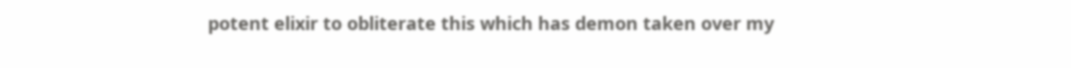potent elixir to obliterate this which has demon taken over my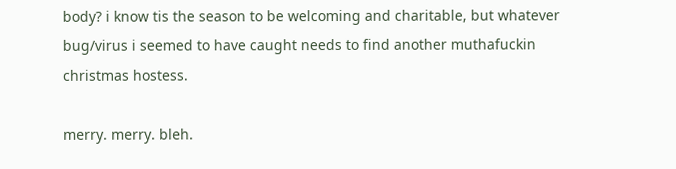body? i know tis the season to be welcoming and charitable, but whatever bug/virus i seemed to have caught needs to find another muthafuckin christmas hostess.

merry. merry. bleh.